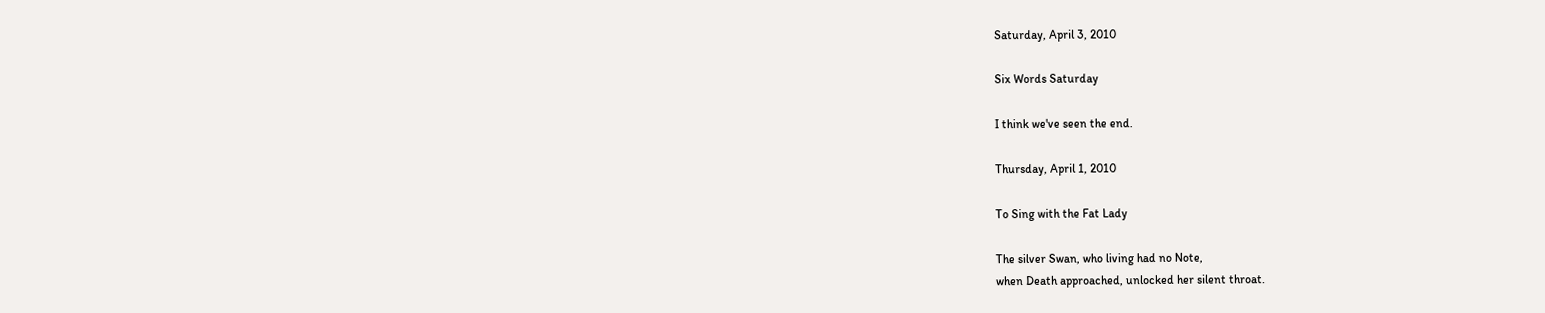Saturday, April 3, 2010

Six Words Saturday

I think we've seen the end.

Thursday, April 1, 2010

To Sing with the Fat Lady

The silver Swan, who living had no Note,
when Death approached, unlocked her silent throat.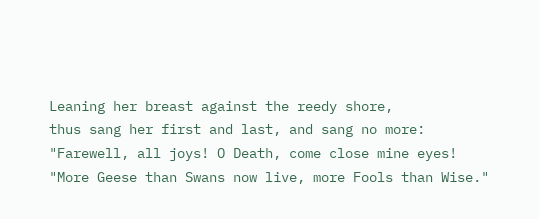Leaning her breast against the reedy shore,
thus sang her first and last, and sang no more:
"Farewell, all joys! O Death, come close mine eyes!
"More Geese than Swans now live, more Fools than Wise."